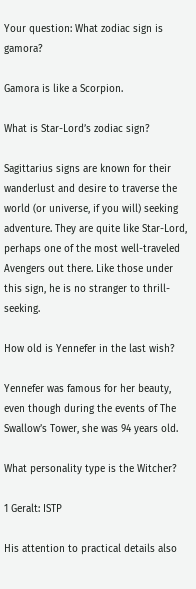Your question: What zodiac sign is gamora?

Gamora is like a Scorpion.

What is Star-Lord’s zodiac sign?

Sagittarius signs are known for their wanderlust and desire to traverse the world (or universe, if you will) seeking adventure. They are quite like Star-Lord, perhaps one of the most well-traveled Avengers out there. Like those under this sign, he is no stranger to thrill-seeking.

How old is Yennefer in the last wish?

Yennefer was famous for her beauty, even though during the events of The Swallow’s Tower, she was 94 years old.

What personality type is the Witcher?

1 Geralt: ISTP

His attention to practical details also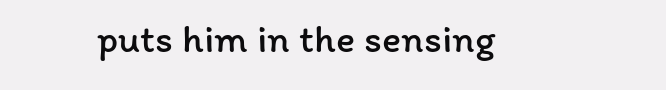puts him in the sensing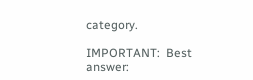category.

IMPORTANT:  Best answer: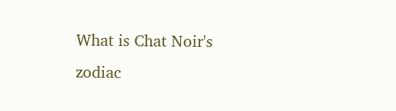What is Chat Noir's zodiac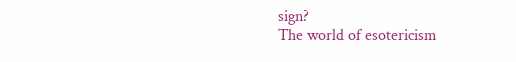sign?
The world of esotericism